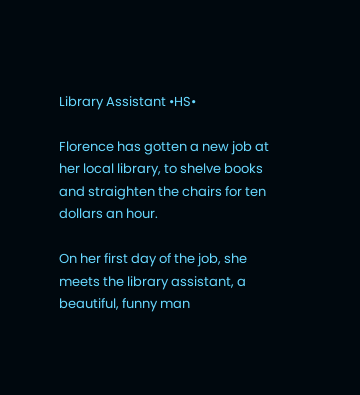Library Assistant •HS•

Florence has gotten a new job at her local library, to shelve books and straighten the chairs for ten dollars an hour.

On her first day of the job, she meets the library assistant, a beautiful, funny man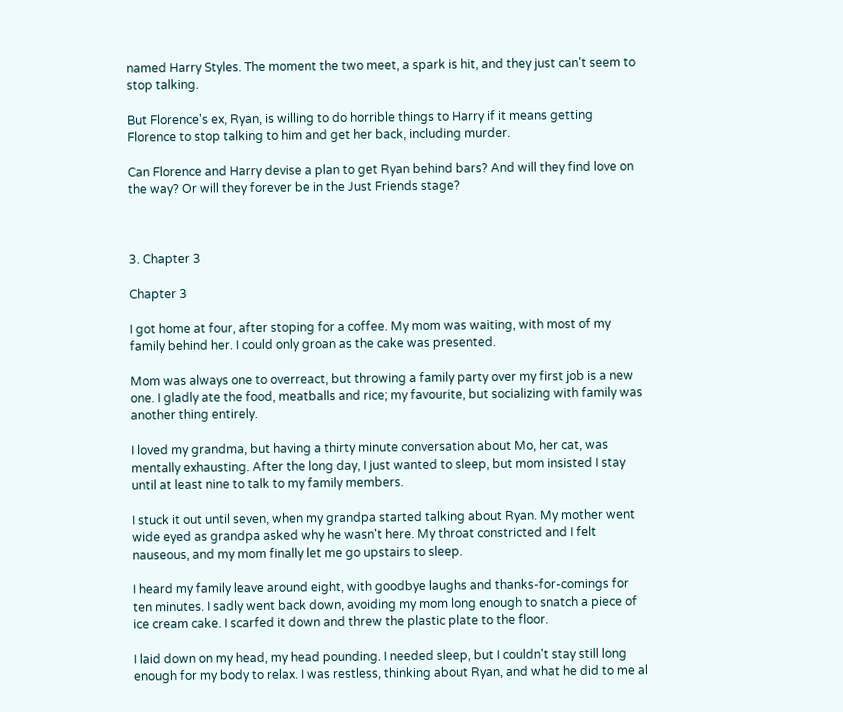named Harry Styles. The moment the two meet, a spark is hit, and they just can't seem to stop talking.

But Florence's ex, Ryan, is willing to do horrible things to Harry if it means getting Florence to stop talking to him and get her back, including murder.

Can Florence and Harry devise a plan to get Ryan behind bars? And will they find love on the way? Or will they forever be in the Just Friends stage?



3. Chapter 3

Chapter 3

I got home at four, after stoping for a coffee. My mom was waiting, with most of my family behind her. I could only groan as the cake was presented.

Mom was always one to overreact, but throwing a family party over my first job is a new one. I gladly ate the food, meatballs and rice; my favourite, but socializing with family was another thing entirely.

I loved my grandma, but having a thirty minute conversation about Mo, her cat, was mentally exhausting. After the long day, I just wanted to sleep, but mom insisted I stay until at least nine to talk to my family members.

I stuck it out until seven, when my grandpa started talking about Ryan. My mother went wide eyed as grandpa asked why he wasn't here. My throat constricted and I felt nauseous, and my mom finally let me go upstairs to sleep.

I heard my family leave around eight, with goodbye laughs and thanks-for-comings for ten minutes. I sadly went back down, avoiding my mom long enough to snatch a piece of ice cream cake. I scarfed it down and threw the plastic plate to the floor.

I laid down on my head, my head pounding. I needed sleep, but I couldn't stay still long enough for my body to relax. I was restless, thinking about Ryan, and what he did to me al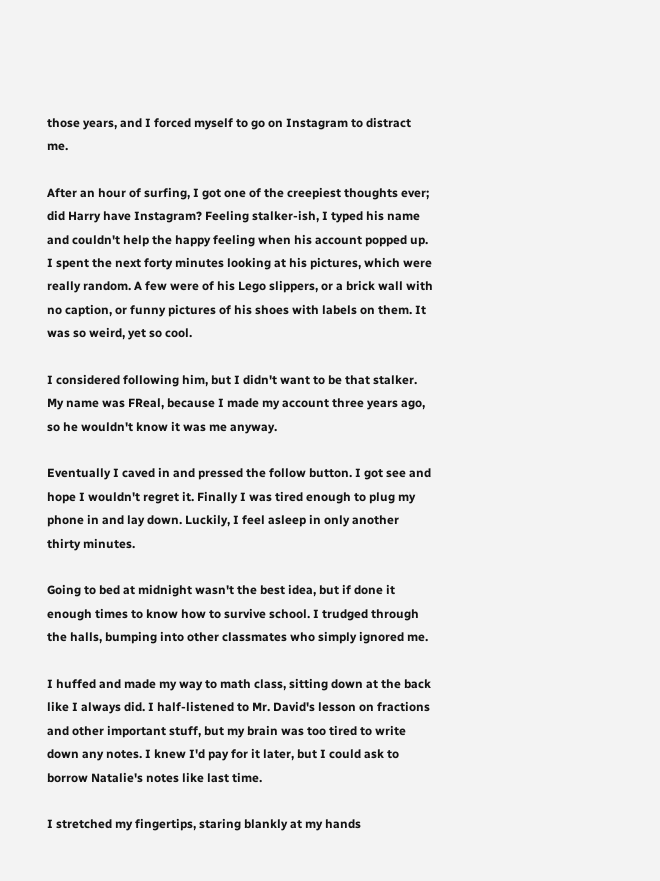those years, and I forced myself to go on Instagram to distract me.

After an hour of surfing, I got one of the creepiest thoughts ever; did Harry have Instagram? Feeling stalker-ish, I typed his name and couldn't help the happy feeling when his account popped up. I spent the next forty minutes looking at his pictures, which were really random. A few were of his Lego slippers, or a brick wall with no caption, or funny pictures of his shoes with labels on them. It was so weird, yet so cool.

I considered following him, but I didn't want to be that stalker. My name was FReal, because I made my account three years ago, so he wouldn't know it was me anyway.

Eventually I caved in and pressed the follow button. I got see and hope I wouldn't regret it. Finally I was tired enough to plug my phone in and lay down. Luckily, I feel asleep in only another thirty minutes.

Going to bed at midnight wasn't the best idea, but if done it enough times to know how to survive school. I trudged through the halls, bumping into other classmates who simply ignored me.

I huffed and made my way to math class, sitting down at the back like I always did. I half-listened to Mr. David's lesson on fractions and other important stuff, but my brain was too tired to write down any notes. I knew I'd pay for it later, but I could ask to borrow Natalie's notes like last time.

I stretched my fingertips, staring blankly at my hands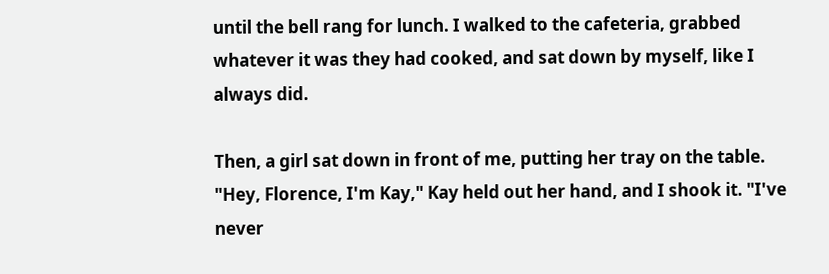until the bell rang for lunch. I walked to the cafeteria, grabbed whatever it was they had cooked, and sat down by myself, like I always did.

Then, a girl sat down in front of me, putting her tray on the table. "Hey, Florence, I'm Kay," Kay held out her hand, and I shook it. "I've never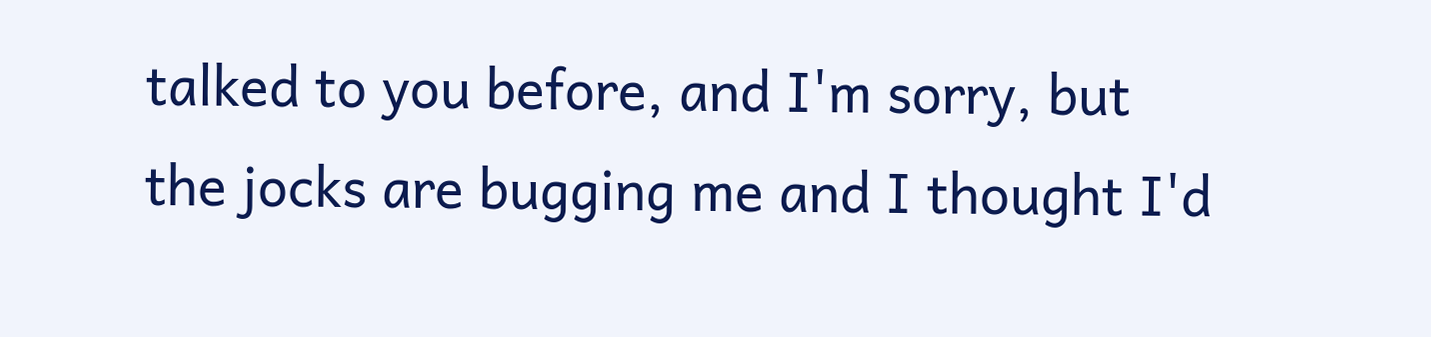talked to you before, and I'm sorry, but the jocks are bugging me and I thought I'd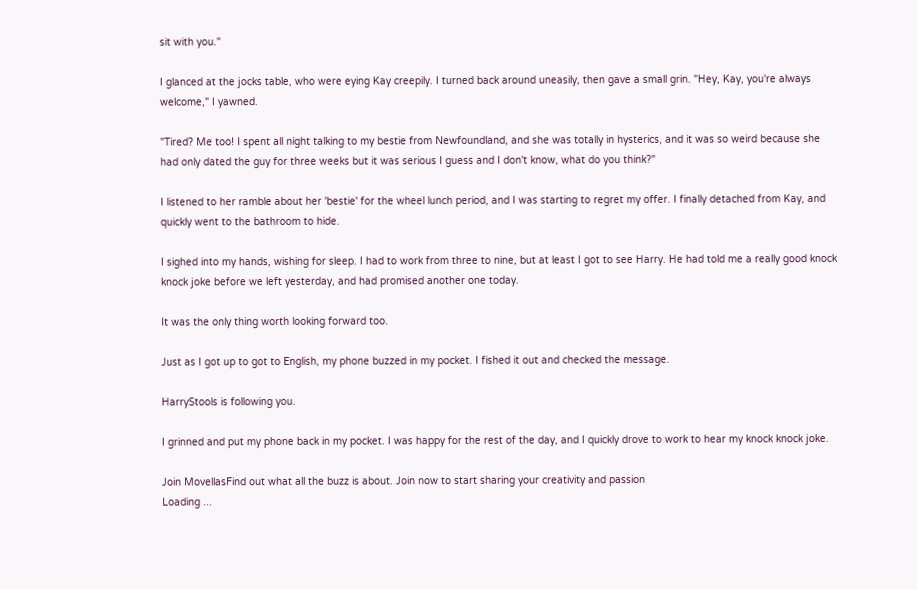sit with you."

I glanced at the jocks table, who were eying Kay creepily. I turned back around uneasily, then gave a small grin. "Hey, Kay, you're always welcome," I yawned.

"Tired? Me too! I spent all night talking to my bestie from Newfoundland, and she was totally in hysterics, and it was so weird because she had only dated the guy for three weeks but it was serious I guess and I don't know, what do you think?"

I listened to her ramble about her 'bestie' for the wheel lunch period, and I was starting to regret my offer. I finally detached from Kay, and quickly went to the bathroom to hide.

I sighed into my hands, wishing for sleep. I had to work from three to nine, but at least I got to see Harry. He had told me a really good knock knock joke before we left yesterday, and had promised another one today.

It was the only thing worth looking forward too.

Just as I got up to got to English, my phone buzzed in my pocket. I fished it out and checked the message.

HarryStools is following you.

I grinned and put my phone back in my pocket. I was happy for the rest of the day, and I quickly drove to work to hear my knock knock joke.

Join MovellasFind out what all the buzz is about. Join now to start sharing your creativity and passion
Loading ...